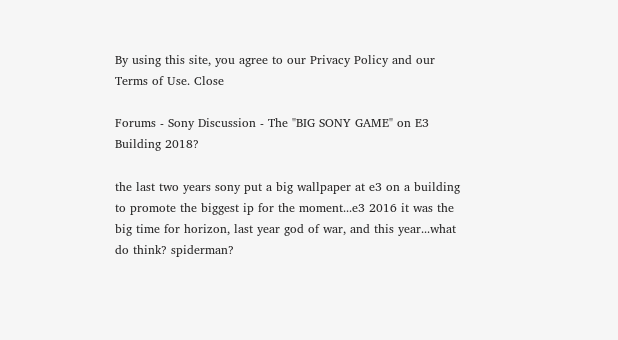By using this site, you agree to our Privacy Policy and our Terms of Use. Close

Forums - Sony Discussion - The "BIG SONY GAME" on E3 Building 2018?

the last two years sony put a big wallpaper at e3 on a building to promote the biggest ip for the moment...e3 2016 it was the big time for horizon, last year god of war, and this year...what do think? spiderman?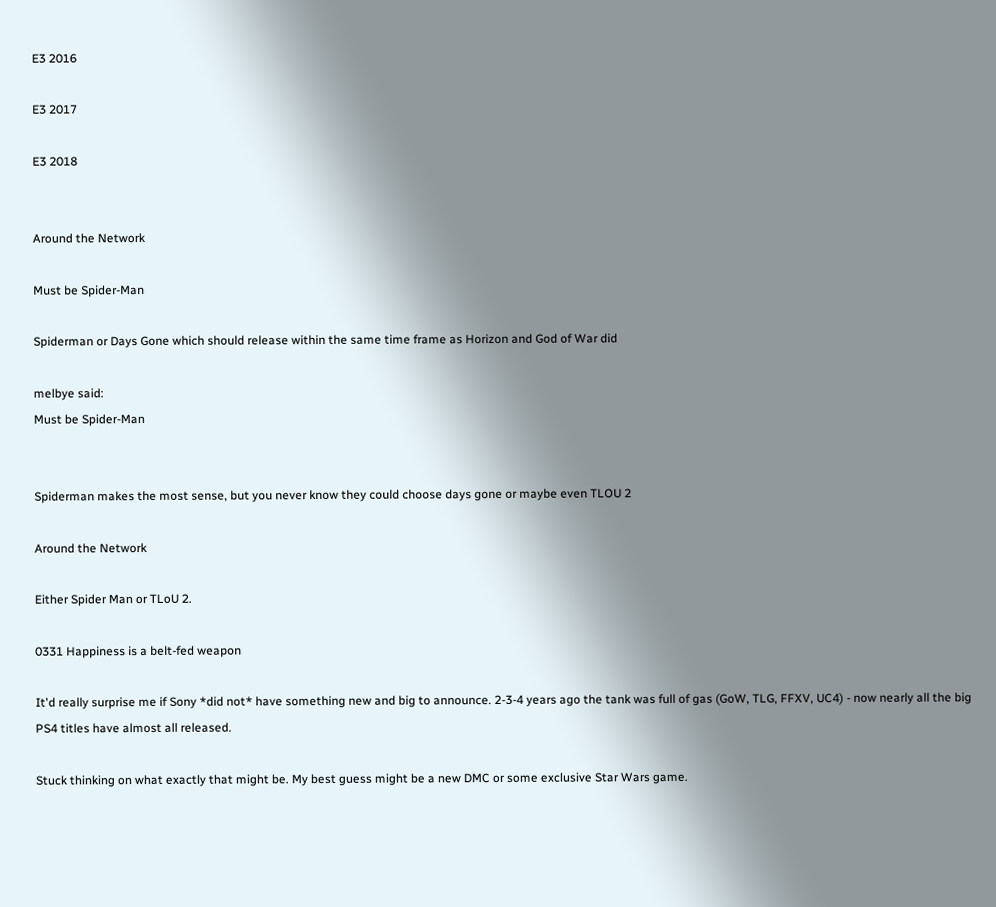E3 2016

E3 2017

E3 2018


Around the Network

Must be Spider-Man

Spiderman or Days Gone which should release within the same time frame as Horizon and God of War did

melbye said:
Must be Spider-Man


Spiderman makes the most sense, but you never know they could choose days gone or maybe even TLOU 2

Around the Network

Either Spider Man or TLoU 2.

0331 Happiness is a belt-fed weapon

It'd really surprise me if Sony *did not* have something new and big to announce. 2-3-4 years ago the tank was full of gas (GoW, TLG, FFXV, UC4) - now nearly all the big PS4 titles have almost all released.

Stuck thinking on what exactly that might be. My best guess might be a new DMC or some exclusive Star Wars game.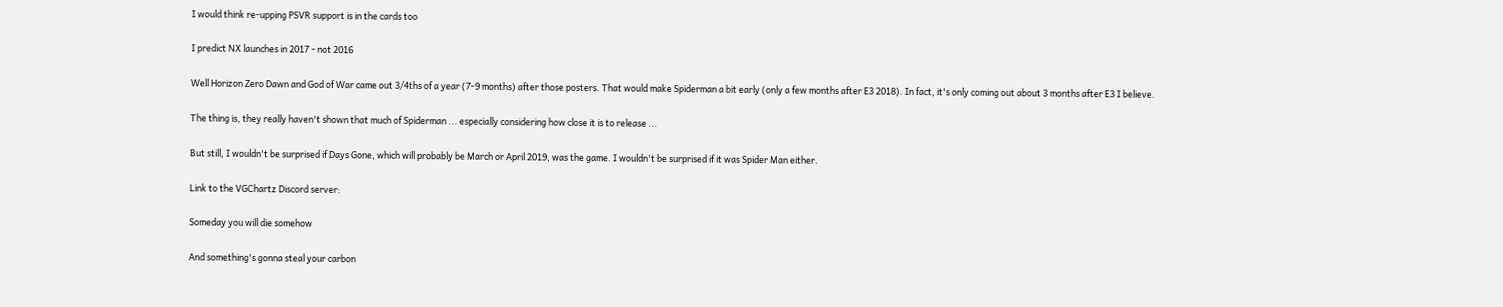I would think re-upping PSVR support is in the cards too

I predict NX launches in 2017 - not 2016

Well Horizon Zero Dawn and God of War came out 3/4ths of a year (7-9 months) after those posters. That would make Spiderman a bit early (only a few months after E3 2018). In fact, it's only coming out about 3 months after E3 I believe.

The thing is, they really haven't shown that much of Spiderman ... especially considering how close it is to release ...

But still, I wouldn't be surprised if Days Gone, which will probably be March or April 2019, was the game. I wouldn't be surprised if it was Spider Man either.

Link to the VGChartz Discord server:

Someday you will die somehow

And something's gonna steal your carbon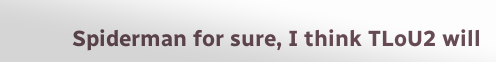Spiderman for sure, I think TLoU2 will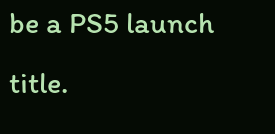be a PS5 launch title.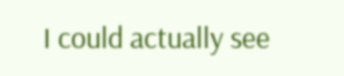I could actually see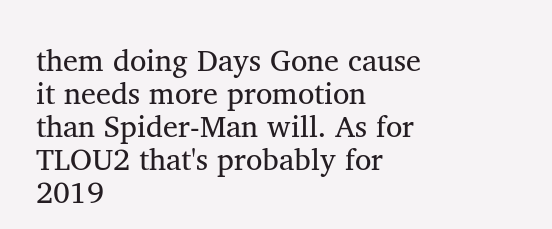them doing Days Gone cause it needs more promotion than Spider-Man will. As for TLOU2 that's probably for 2019